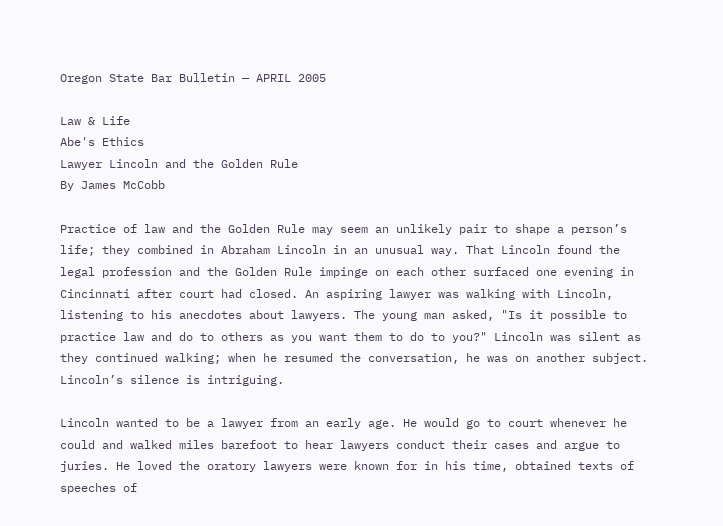Oregon State Bar Bulletin — APRIL 2005

Law & Life
Abe's Ethics
Lawyer Lincoln and the Golden Rule
By James McCobb

Practice of law and the Golden Rule may seem an unlikely pair to shape a person’s life; they combined in Abraham Lincoln in an unusual way. That Lincoln found the legal profession and the Golden Rule impinge on each other surfaced one evening in Cincinnati after court had closed. An aspiring lawyer was walking with Lincoln, listening to his anecdotes about lawyers. The young man asked, "Is it possible to practice law and do to others as you want them to do to you?" Lincoln was silent as they continued walking; when he resumed the conversation, he was on another subject. Lincoln’s silence is intriguing.

Lincoln wanted to be a lawyer from an early age. He would go to court whenever he could and walked miles barefoot to hear lawyers conduct their cases and argue to juries. He loved the oratory lawyers were known for in his time, obtained texts of speeches of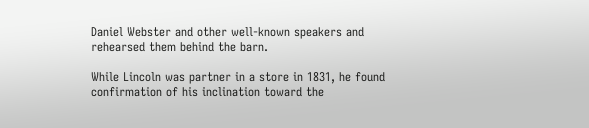Daniel Webster and other well-known speakers and rehearsed them behind the barn.

While Lincoln was partner in a store in 1831, he found confirmation of his inclination toward the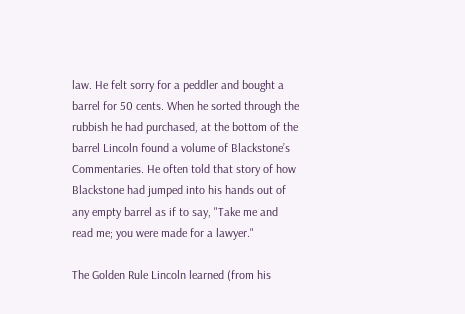law. He felt sorry for a peddler and bought a barrel for 50 cents. When he sorted through the rubbish he had purchased, at the bottom of the barrel Lincoln found a volume of Blackstone’s Commentaries. He often told that story of how Blackstone had jumped into his hands out of any empty barrel as if to say, "Take me and read me; you were made for a lawyer."

The Golden Rule Lincoln learned (from his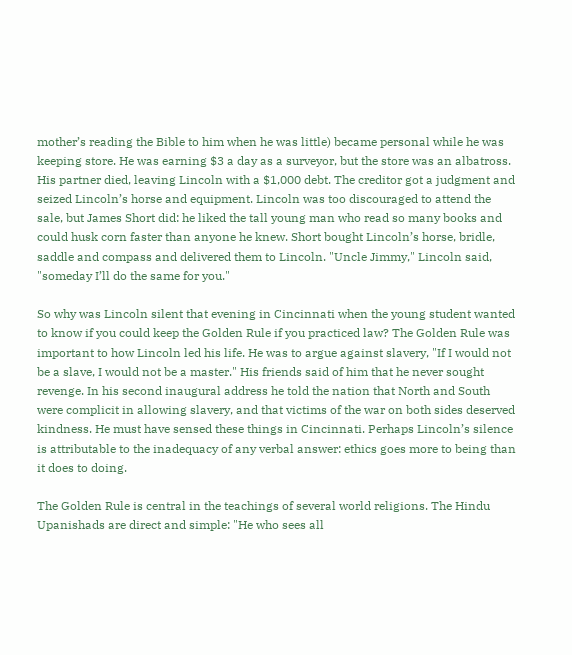mother’s reading the Bible to him when he was little) became personal while he was keeping store. He was earning $3 a day as a surveyor, but the store was an albatross. His partner died, leaving Lincoln with a $1,000 debt. The creditor got a judgment and seized Lincoln’s horse and equipment. Lincoln was too discouraged to attend the sale, but James Short did: he liked the tall young man who read so many books and could husk corn faster than anyone he knew. Short bought Lincoln’s horse, bridle, saddle and compass and delivered them to Lincoln. "Uncle Jimmy," Lincoln said, "someday I’ll do the same for you."

So why was Lincoln silent that evening in Cincinnati when the young student wanted to know if you could keep the Golden Rule if you practiced law? The Golden Rule was important to how Lincoln led his life. He was to argue against slavery, "If I would not be a slave, I would not be a master." His friends said of him that he never sought revenge. In his second inaugural address he told the nation that North and South were complicit in allowing slavery, and that victims of the war on both sides deserved kindness. He must have sensed these things in Cincinnati. Perhaps Lincoln’s silence is attributable to the inadequacy of any verbal answer: ethics goes more to being than it does to doing.

The Golden Rule is central in the teachings of several world religions. The Hindu Upanishads are direct and simple: "He who sees all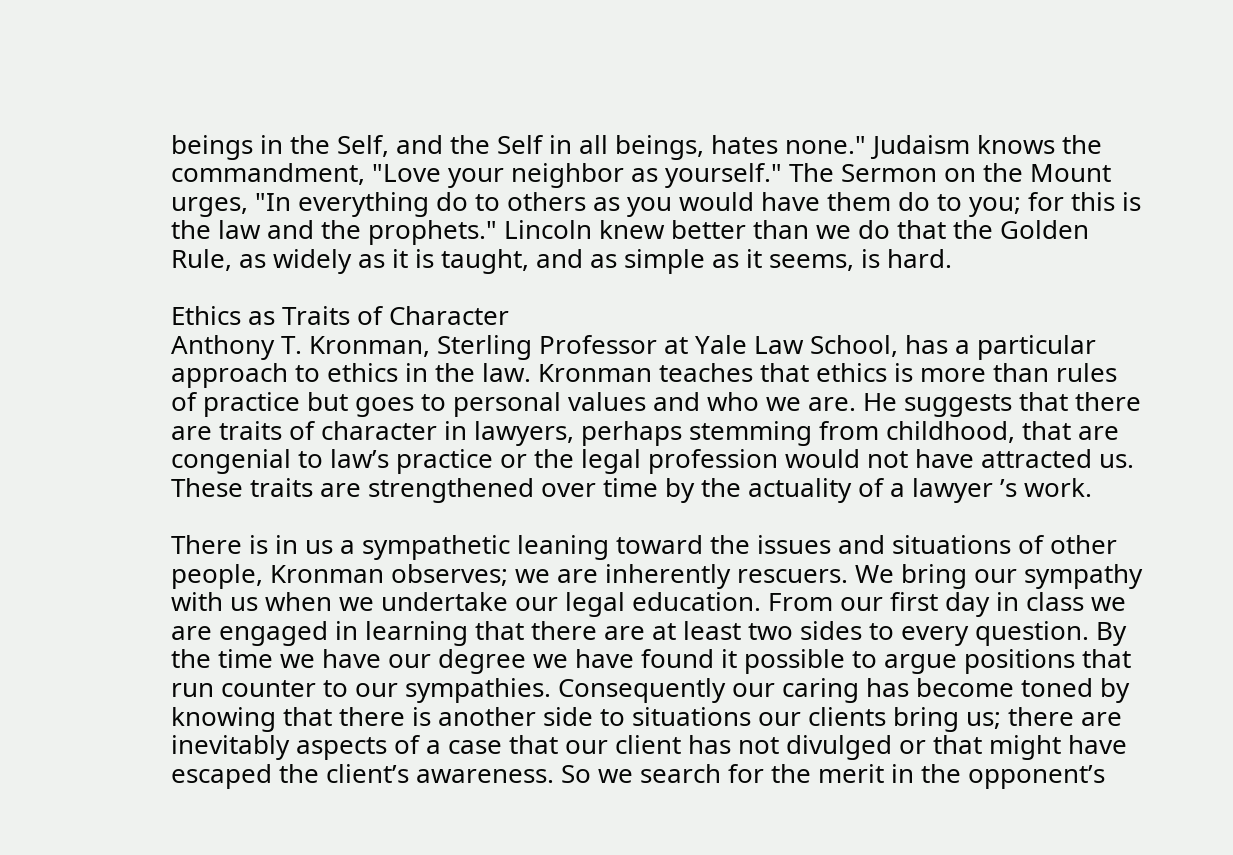beings in the Self, and the Self in all beings, hates none." Judaism knows the commandment, "Love your neighbor as yourself." The Sermon on the Mount urges, "In everything do to others as you would have them do to you; for this is the law and the prophets." Lincoln knew better than we do that the Golden Rule, as widely as it is taught, and as simple as it seems, is hard.

Ethics as Traits of Character
Anthony T. Kronman, Sterling Professor at Yale Law School, has a particular approach to ethics in the law. Kronman teaches that ethics is more than rules of practice but goes to personal values and who we are. He suggests that there are traits of character in lawyers, perhaps stemming from childhood, that are congenial to law’s practice or the legal profession would not have attracted us. These traits are strengthened over time by the actuality of a lawyer ’s work.

There is in us a sympathetic leaning toward the issues and situations of other people, Kronman observes; we are inherently rescuers. We bring our sympathy with us when we undertake our legal education. From our first day in class we are engaged in learning that there are at least two sides to every question. By the time we have our degree we have found it possible to argue positions that run counter to our sympathies. Consequently our caring has become toned by knowing that there is another side to situations our clients bring us; there are inevitably aspects of a case that our client has not divulged or that might have escaped the client’s awareness. So we search for the merit in the opponent’s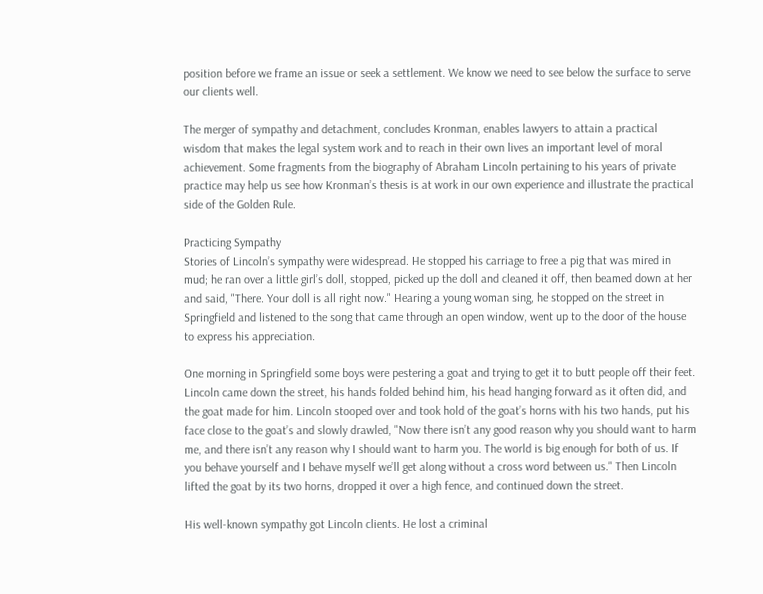position before we frame an issue or seek a settlement. We know we need to see below the surface to serve our clients well.

The merger of sympathy and detachment, concludes Kronman, enables lawyers to attain a practical wisdom that makes the legal system work and to reach in their own lives an important level of moral achievement. Some fragments from the biography of Abraham Lincoln pertaining to his years of private practice may help us see how Kronman’s thesis is at work in our own experience and illustrate the practical side of the Golden Rule.

Practicing Sympathy
Stories of Lincoln’s sympathy were widespread. He stopped his carriage to free a pig that was mired in mud; he ran over a little girl’s doll, stopped, picked up the doll and cleaned it off, then beamed down at her and said, "There. Your doll is all right now." Hearing a young woman sing, he stopped on the street in Springfield and listened to the song that came through an open window, went up to the door of the house to express his appreciation.

One morning in Springfield some boys were pestering a goat and trying to get it to butt people off their feet. Lincoln came down the street, his hands folded behind him, his head hanging forward as it often did, and the goat made for him. Lincoln stooped over and took hold of the goat’s horns with his two hands, put his face close to the goat’s and slowly drawled, "Now there isn’t any good reason why you should want to harm me, and there isn’t any reason why I should want to harm you. The world is big enough for both of us. If you behave yourself and I behave myself we’ll get along without a cross word between us." Then Lincoln lifted the goat by its two horns, dropped it over a high fence, and continued down the street.

His well-known sympathy got Lincoln clients. He lost a criminal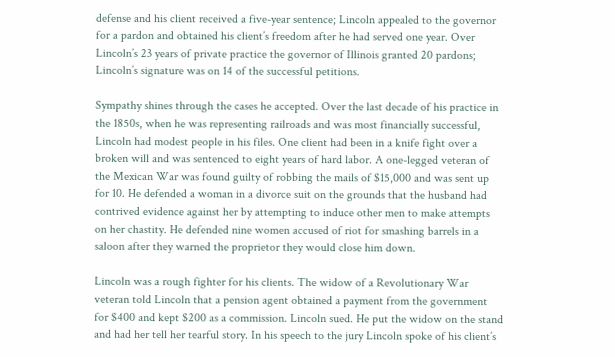defense and his client received a five-year sentence; Lincoln appealed to the governor for a pardon and obtained his client’s freedom after he had served one year. Over Lincoln’s 23 years of private practice the governor of Illinois granted 20 pardons; Lincoln’s signature was on 14 of the successful petitions.

Sympathy shines through the cases he accepted. Over the last decade of his practice in the 1850s, when he was representing railroads and was most financially successful, Lincoln had modest people in his files. One client had been in a knife fight over a broken will and was sentenced to eight years of hard labor. A one-legged veteran of the Mexican War was found guilty of robbing the mails of $15,000 and was sent up for 10. He defended a woman in a divorce suit on the grounds that the husband had contrived evidence against her by attempting to induce other men to make attempts on her chastity. He defended nine women accused of riot for smashing barrels in a saloon after they warned the proprietor they would close him down.

Lincoln was a rough fighter for his clients. The widow of a Revolutionary War veteran told Lincoln that a pension agent obtained a payment from the government for $400 and kept $200 as a commission. Lincoln sued. He put the widow on the stand and had her tell her tearful story. In his speech to the jury Lincoln spoke of his client’s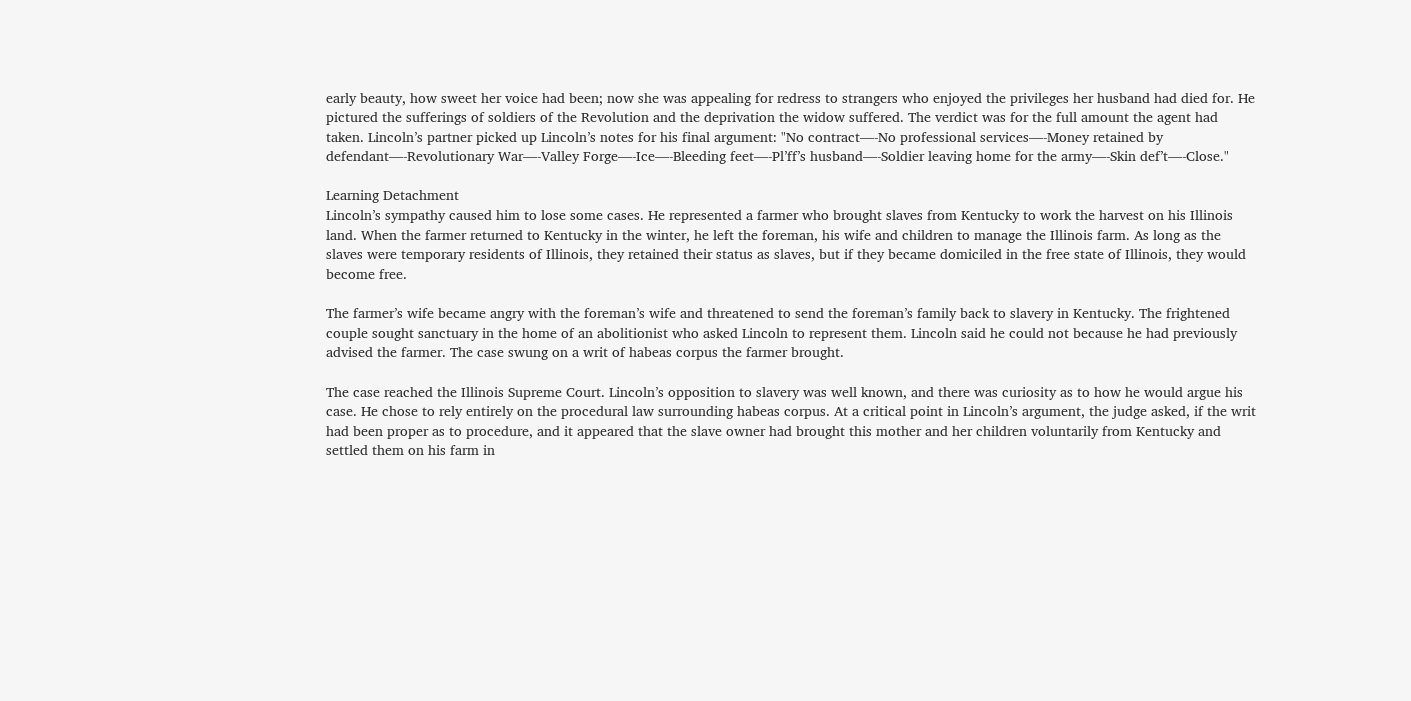early beauty, how sweet her voice had been; now she was appealing for redress to strangers who enjoyed the privileges her husband had died for. He pictured the sufferings of soldiers of the Revolution and the deprivation the widow suffered. The verdict was for the full amount the agent had taken. Lincoln’s partner picked up Lincoln’s notes for his final argument: "No contract—-No professional services—-Money retained by defendant—-Revolutionary War—-Valley Forge—-Ice—-Bleeding feet—-Pl’ff’s husband—-Soldier leaving home for the army—-Skin def’t—-Close."

Learning Detachment
Lincoln’s sympathy caused him to lose some cases. He represented a farmer who brought slaves from Kentucky to work the harvest on his Illinois land. When the farmer returned to Kentucky in the winter, he left the foreman, his wife and children to manage the Illinois farm. As long as the slaves were temporary residents of Illinois, they retained their status as slaves, but if they became domiciled in the free state of Illinois, they would become free.

The farmer’s wife became angry with the foreman’s wife and threatened to send the foreman’s family back to slavery in Kentucky. The frightened couple sought sanctuary in the home of an abolitionist who asked Lincoln to represent them. Lincoln said he could not because he had previously advised the farmer. The case swung on a writ of habeas corpus the farmer brought.

The case reached the Illinois Supreme Court. Lincoln’s opposition to slavery was well known, and there was curiosity as to how he would argue his case. He chose to rely entirely on the procedural law surrounding habeas corpus. At a critical point in Lincoln’s argument, the judge asked, if the writ had been proper as to procedure, and it appeared that the slave owner had brought this mother and her children voluntarily from Kentucky and settled them on his farm in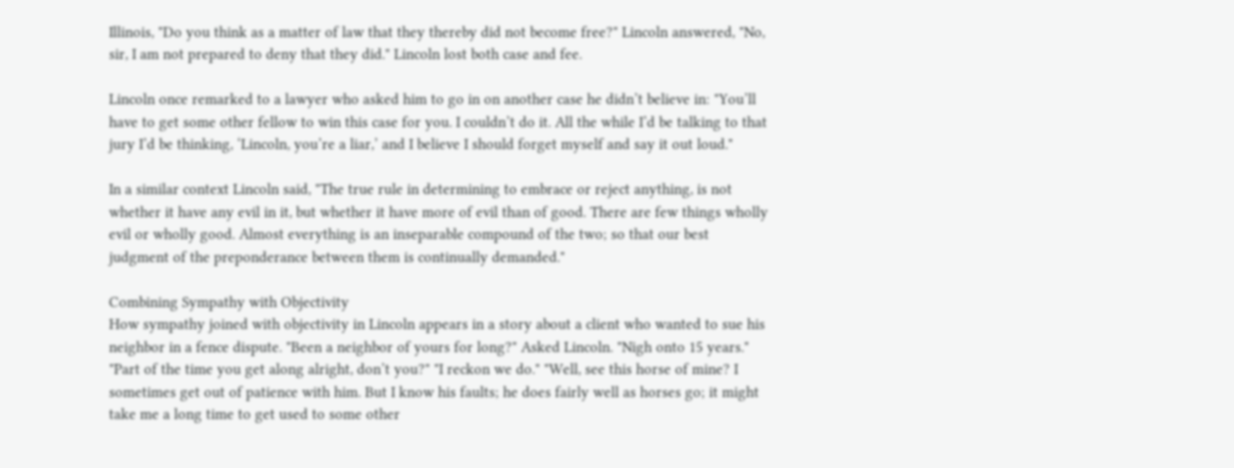Illinois, "Do you think as a matter of law that they thereby did not become free?" Lincoln answered, "No, sir, I am not prepared to deny that they did." Lincoln lost both case and fee.

Lincoln once remarked to a lawyer who asked him to go in on another case he didn’t believe in: "You’ll have to get some other fellow to win this case for you. I couldn’t do it. All the while I’d be talking to that jury I’d be thinking, ‘Lincoln, you’re a liar,’ and I believe I should forget myself and say it out loud."

In a similar context Lincoln said, "The true rule in determining to embrace or reject anything, is not whether it have any evil in it, but whether it have more of evil than of good. There are few things wholly evil or wholly good. Almost everything is an inseparable compound of the two; so that our best judgment of the preponderance between them is continually demanded."

Combining Sympathy with Objectivity
How sympathy joined with objectivity in Lincoln appears in a story about a client who wanted to sue his neighbor in a fence dispute. "Been a neighbor of yours for long?" Asked Lincoln. "Nigh onto 15 years." "Part of the time you get along alright, don’t you?" "I reckon we do." "Well, see this horse of mine? I sometimes get out of patience with him. But I know his faults; he does fairly well as horses go; it might take me a long time to get used to some other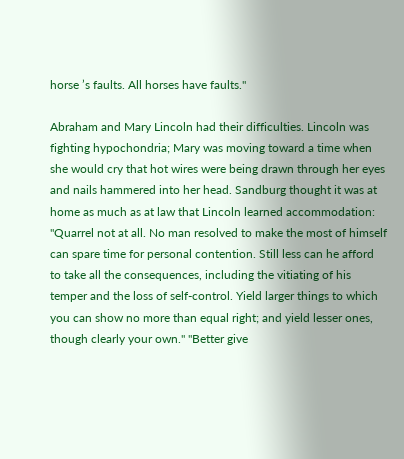horse ’s faults. All horses have faults."

Abraham and Mary Lincoln had their difficulties. Lincoln was fighting hypochondria; Mary was moving toward a time when she would cry that hot wires were being drawn through her eyes and nails hammered into her head. Sandburg thought it was at home as much as at law that Lincoln learned accommodation: "Quarrel not at all. No man resolved to make the most of himself can spare time for personal contention. Still less can he afford to take all the consequences, including the vitiating of his temper and the loss of self-control. Yield larger things to which you can show no more than equal right; and yield lesser ones, though clearly your own." "Better give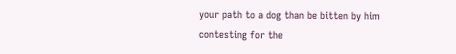your path to a dog than be bitten by him contesting for the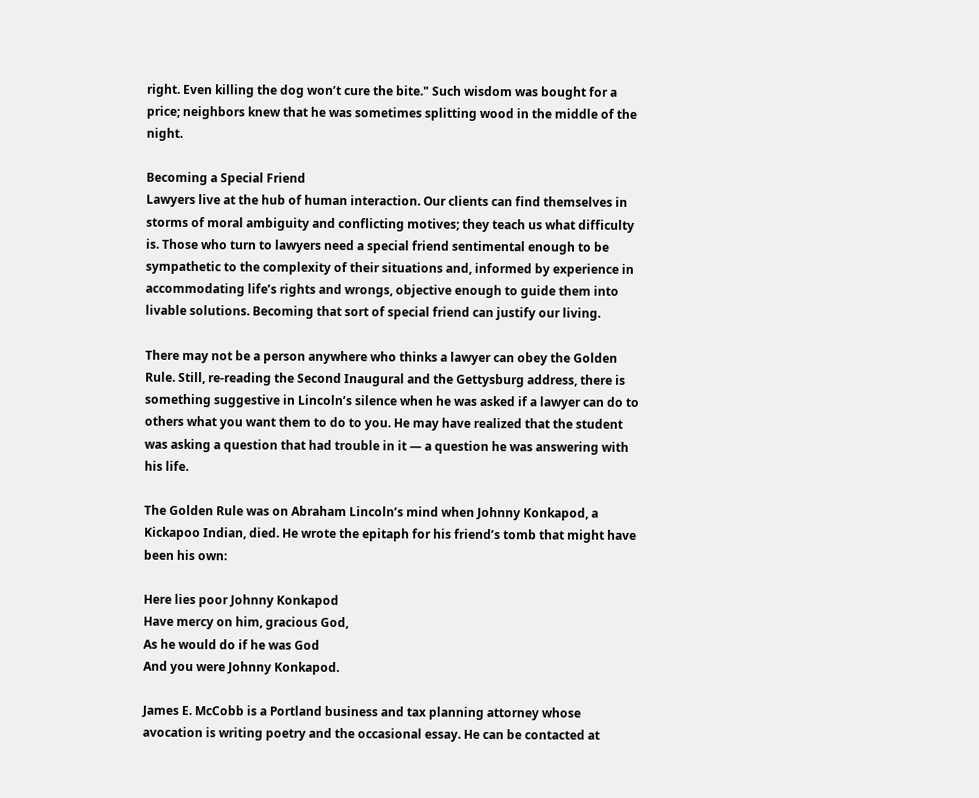right. Even killing the dog won’t cure the bite." Such wisdom was bought for a price; neighbors knew that he was sometimes splitting wood in the middle of the night.

Becoming a Special Friend
Lawyers live at the hub of human interaction. Our clients can find themselves in storms of moral ambiguity and conflicting motives; they teach us what difficulty is. Those who turn to lawyers need a special friend sentimental enough to be sympathetic to the complexity of their situations and, informed by experience in accommodating life’s rights and wrongs, objective enough to guide them into livable solutions. Becoming that sort of special friend can justify our living.

There may not be a person anywhere who thinks a lawyer can obey the Golden Rule. Still, re-reading the Second Inaugural and the Gettysburg address, there is something suggestive in Lincoln’s silence when he was asked if a lawyer can do to others what you want them to do to you. He may have realized that the student was asking a question that had trouble in it — a question he was answering with his life.

The Golden Rule was on Abraham Lincoln’s mind when Johnny Konkapod, a Kickapoo Indian, died. He wrote the epitaph for his friend’s tomb that might have been his own:

Here lies poor Johnny Konkapod
Have mercy on him, gracious God,
As he would do if he was God
And you were Johnny Konkapod.

James E. McCobb is a Portland business and tax planning attorney whose avocation is writing poetry and the occasional essay. He can be contacted at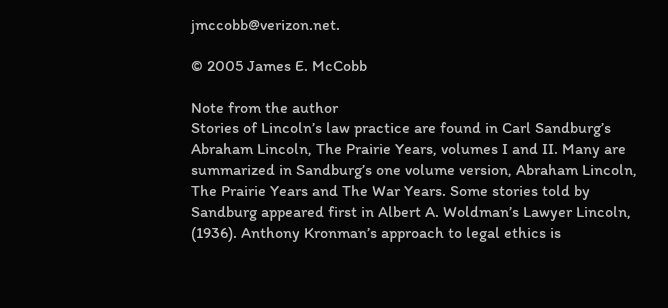jmccobb@verizon.net.

© 2005 James E. McCobb

Note from the author
Stories of Lincoln’s law practice are found in Carl Sandburg’s Abraham Lincoln, The Prairie Years, volumes I and II. Many are summarized in Sandburg’s one volume version, Abraham Lincoln, The Prairie Years and The War Years. Some stories told by Sandburg appeared first in Albert A. Woldman’s Lawyer Lincoln, (1936). Anthony Kronman’s approach to legal ethics is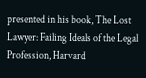presented in his book, The Lost Lawyer: Failing Ideals of the Legal Profession, Harvard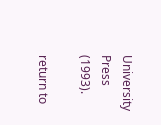University Press (1993).

return to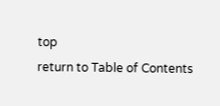top
return to Table of Contents